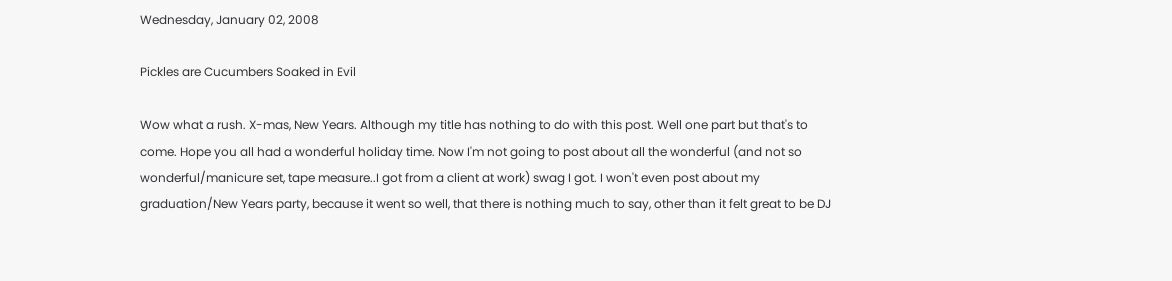Wednesday, January 02, 2008

Pickles are Cucumbers Soaked in Evil

Wow what a rush. X-mas, New Years. Although my title has nothing to do with this post. Well one part but that's to come. Hope you all had a wonderful holiday time. Now I'm not going to post about all the wonderful (and not so wonderful/manicure set, tape measure..I got from a client at work) swag I got. I won't even post about my graduation/New Years party, because it went so well, that there is nothing much to say, other than it felt great to be DJ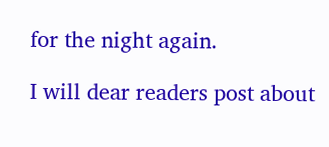for the night again.

I will dear readers post about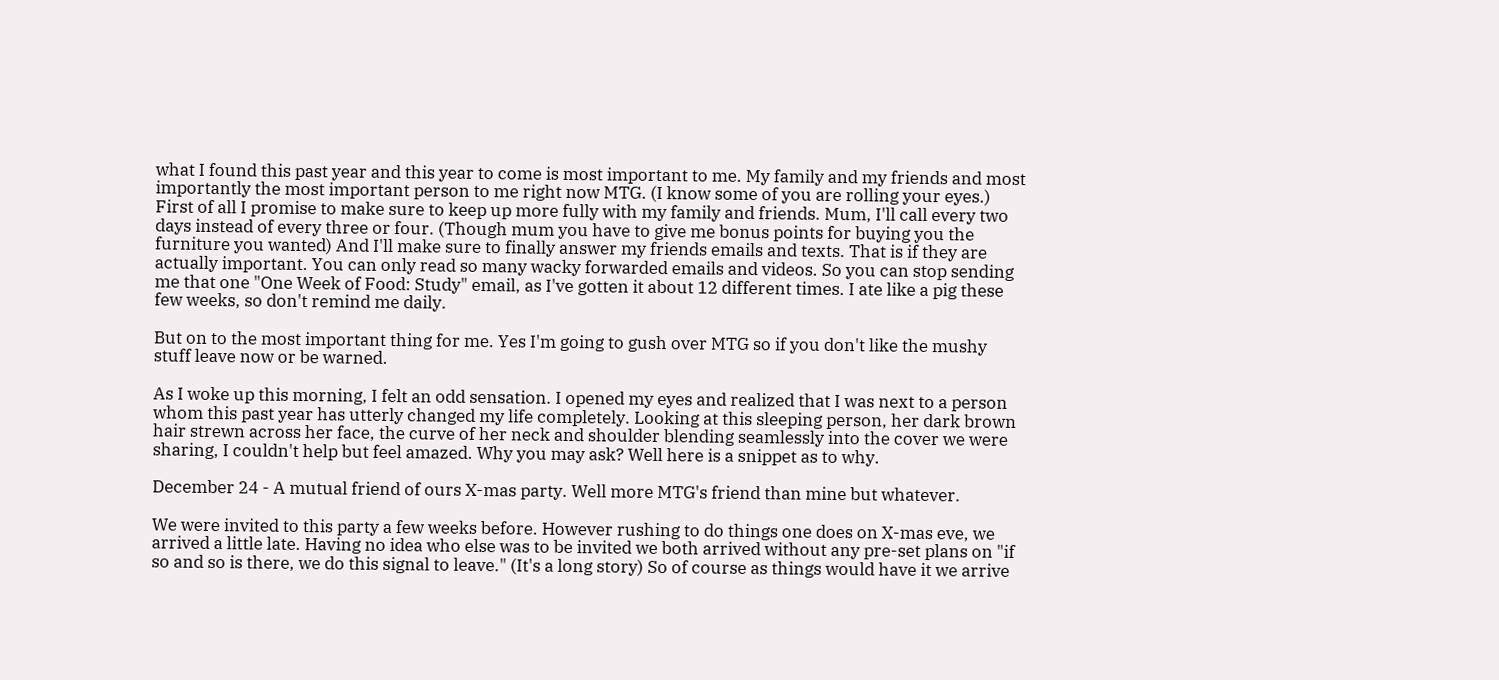what I found this past year and this year to come is most important to me. My family and my friends and most importantly the most important person to me right now MTG. (I know some of you are rolling your eyes.) First of all I promise to make sure to keep up more fully with my family and friends. Mum, I'll call every two days instead of every three or four. (Though mum you have to give me bonus points for buying you the furniture you wanted) And I'll make sure to finally answer my friends emails and texts. That is if they are actually important. You can only read so many wacky forwarded emails and videos. So you can stop sending me that one "One Week of Food: Study" email, as I've gotten it about 12 different times. I ate like a pig these few weeks, so don't remind me daily.

But on to the most important thing for me. Yes I'm going to gush over MTG so if you don't like the mushy stuff leave now or be warned.

As I woke up this morning, I felt an odd sensation. I opened my eyes and realized that I was next to a person whom this past year has utterly changed my life completely. Looking at this sleeping person, her dark brown hair strewn across her face, the curve of her neck and shoulder blending seamlessly into the cover we were sharing, I couldn't help but feel amazed. Why you may ask? Well here is a snippet as to why.

December 24 - A mutual friend of ours X-mas party. Well more MTG's friend than mine but whatever.

We were invited to this party a few weeks before. However rushing to do things one does on X-mas eve, we arrived a little late. Having no idea who else was to be invited we both arrived without any pre-set plans on "if so and so is there, we do this signal to leave." (It's a long story) So of course as things would have it we arrive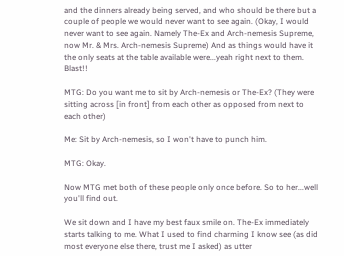and the dinners already being served, and who should be there but a couple of people we would never want to see again. (Okay, I would never want to see again. Namely The-Ex and Arch-nemesis Supreme, now Mr. & Mrs. Arch-nemesis Supreme) And as things would have it the only seats at the table available were...yeah right next to them. Blast!!

MTG: Do you want me to sit by Arch-nemesis or The-Ex? (They were sitting across [in front] from each other as opposed from next to each other)

Me: Sit by Arch-nemesis, so I won't have to punch him.

MTG: Okay.

Now MTG met both of these people only once before. So to her...well you'll find out.

We sit down and I have my best faux smile on. The-Ex immediately starts talking to me. What I used to find charming I know see (as did most everyone else there, trust me I asked) as utter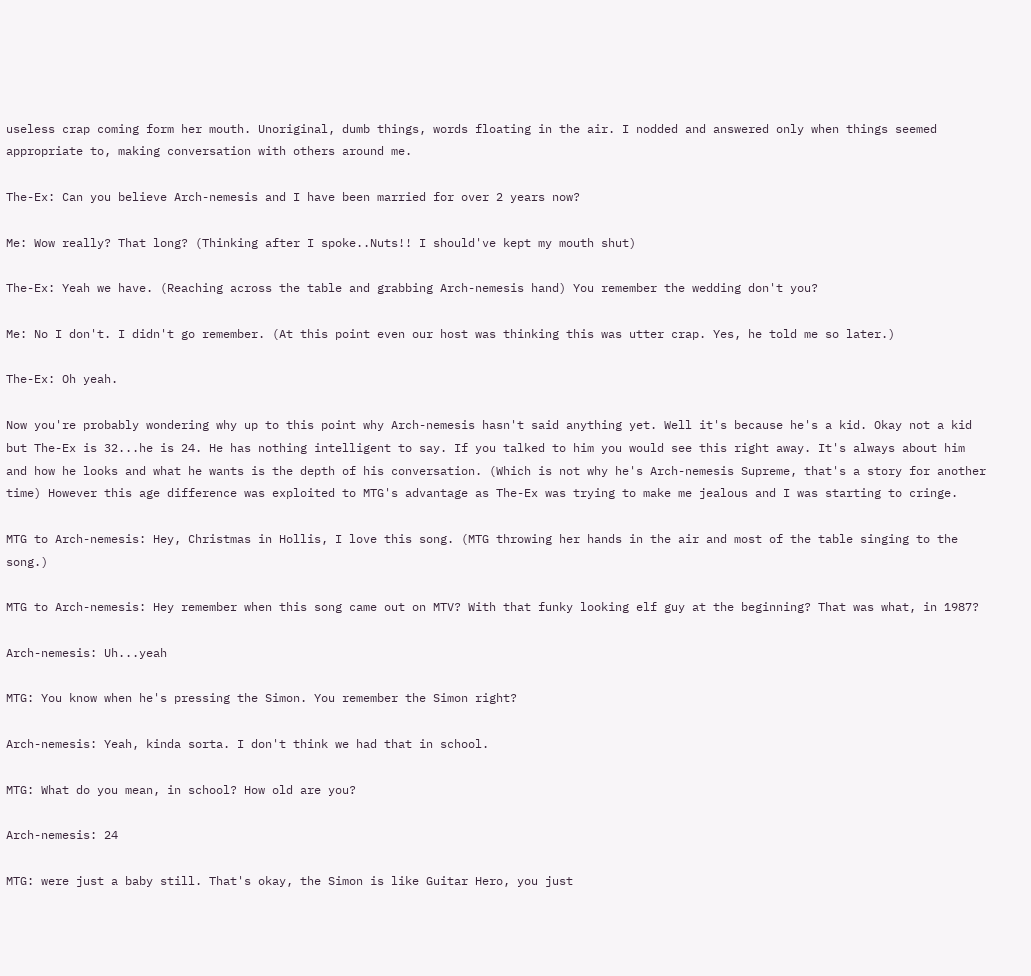useless crap coming form her mouth. Unoriginal, dumb things, words floating in the air. I nodded and answered only when things seemed appropriate to, making conversation with others around me.

The-Ex: Can you believe Arch-nemesis and I have been married for over 2 years now?

Me: Wow really? That long? (Thinking after I spoke..Nuts!! I should've kept my mouth shut)

The-Ex: Yeah we have. (Reaching across the table and grabbing Arch-nemesis hand) You remember the wedding don't you?

Me: No I don't. I didn't go remember. (At this point even our host was thinking this was utter crap. Yes, he told me so later.)

The-Ex: Oh yeah.

Now you're probably wondering why up to this point why Arch-nemesis hasn't said anything yet. Well it's because he's a kid. Okay not a kid but The-Ex is 32...he is 24. He has nothing intelligent to say. If you talked to him you would see this right away. It's always about him and how he looks and what he wants is the depth of his conversation. (Which is not why he's Arch-nemesis Supreme, that's a story for another time) However this age difference was exploited to MTG's advantage as The-Ex was trying to make me jealous and I was starting to cringe.

MTG to Arch-nemesis: Hey, Christmas in Hollis, I love this song. (MTG throwing her hands in the air and most of the table singing to the song.)

MTG to Arch-nemesis: Hey remember when this song came out on MTV? With that funky looking elf guy at the beginning? That was what, in 1987?

Arch-nemesis: Uh...yeah

MTG: You know when he's pressing the Simon. You remember the Simon right?

Arch-nemesis: Yeah, kinda sorta. I don't think we had that in school.

MTG: What do you mean, in school? How old are you?

Arch-nemesis: 24

MTG: were just a baby still. That's okay, the Simon is like Guitar Hero, you just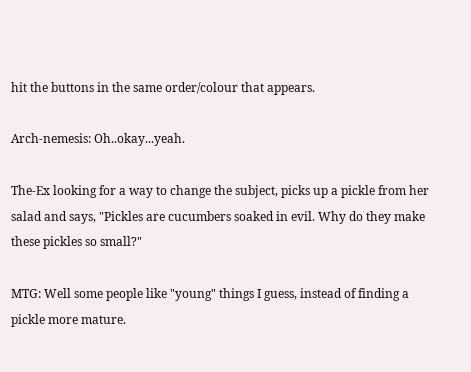hit the buttons in the same order/colour that appears.

Arch-nemesis: Oh..okay...yeah.

The-Ex looking for a way to change the subject, picks up a pickle from her salad and says, "Pickles are cucumbers soaked in evil. Why do they make these pickles so small?"

MTG: Well some people like "young" things I guess, instead of finding a pickle more mature.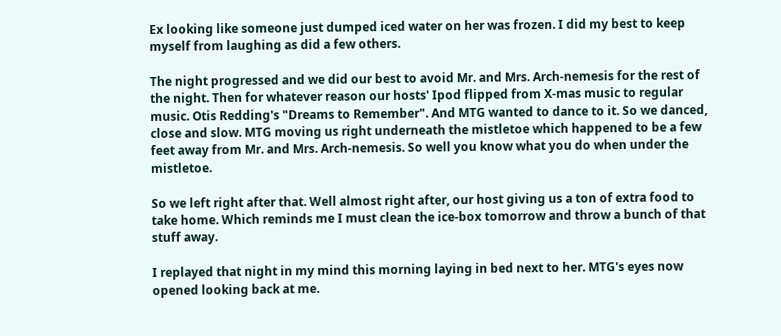Ex looking like someone just dumped iced water on her was frozen. I did my best to keep myself from laughing as did a few others.

The night progressed and we did our best to avoid Mr. and Mrs. Arch-nemesis for the rest of the night. Then for whatever reason our hosts' Ipod flipped from X-mas music to regular music. Otis Redding's "Dreams to Remember". And MTG wanted to dance to it. So we danced, close and slow. MTG moving us right underneath the mistletoe which happened to be a few feet away from Mr. and Mrs. Arch-nemesis. So well you know what you do when under the mistletoe.

So we left right after that. Well almost right after, our host giving us a ton of extra food to take home. Which reminds me I must clean the ice-box tomorrow and throw a bunch of that stuff away.

I replayed that night in my mind this morning laying in bed next to her. MTG's eyes now opened looking back at me.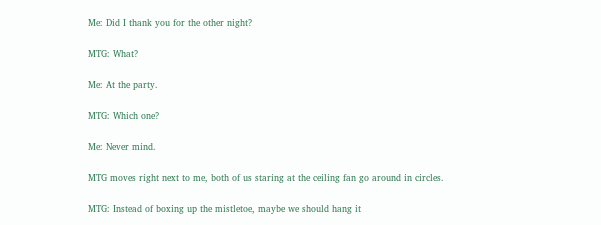Me: Did I thank you for the other night?

MTG: What?

Me: At the party.

MTG: Which one?

Me: Never mind.

MTG moves right next to me, both of us staring at the ceiling fan go around in circles.

MTG: Instead of boxing up the mistletoe, maybe we should hang it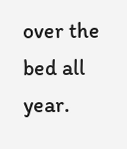over the bed all year.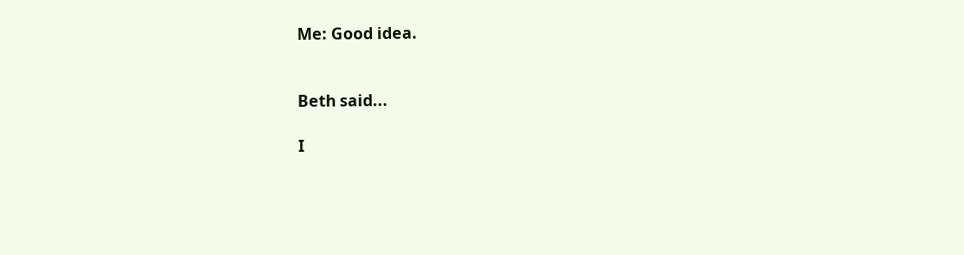Me: Good idea.


Beth said...

I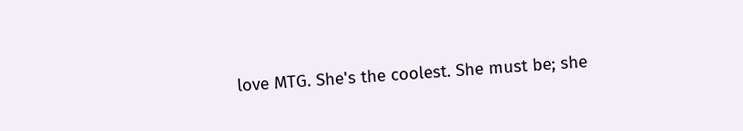love MTG. She's the coolest. She must be; she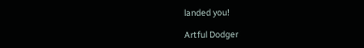landed you!

Artful Dodger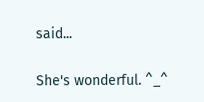said...

She's wonderful. ^_^